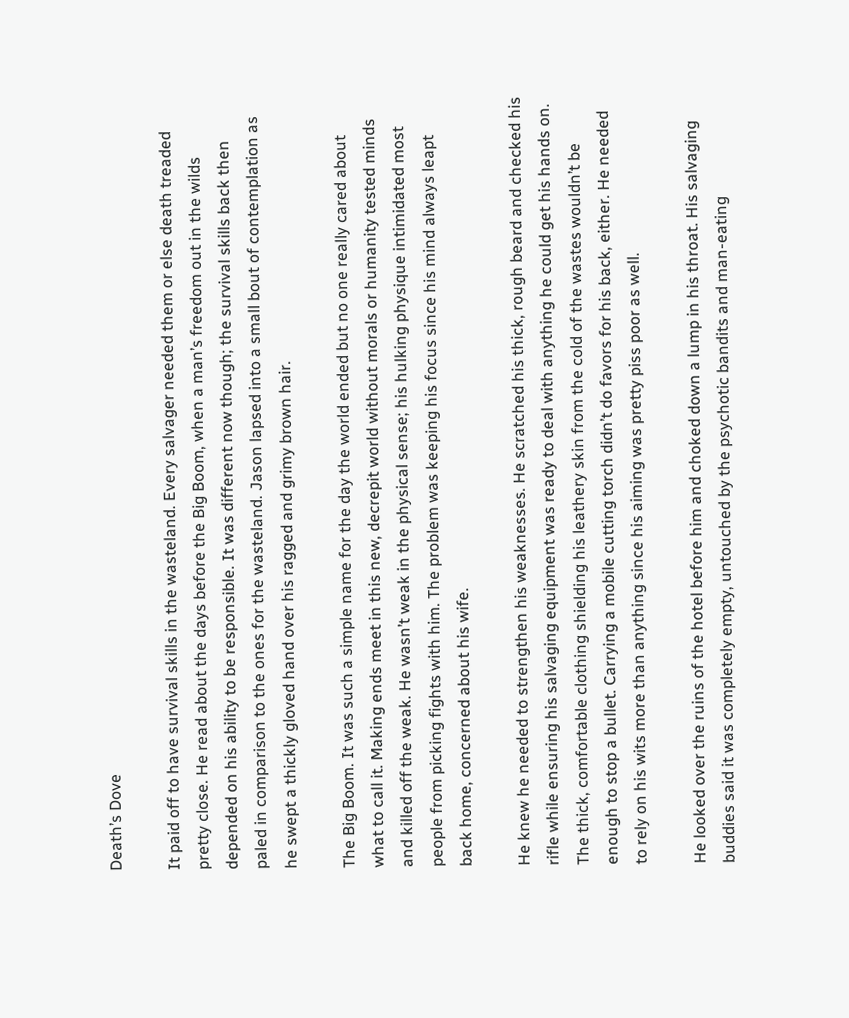Death’s Dove

It paid off to have survival skills in the wasteland. Every salvager needed them or else death treaded pretty close. He read about the days before the Big Boom, when a man’s freedom out in the wilds depended on his ability to be responsible. It was different now though; the survival skills back then paled in comparison to the ones for the wasteland. Jason lapsed into a small bout of contemplation as he swept a thickly gloved hand over his ragged and grimy brown hair.

The Big Boom. It was such a simple name for the day the world ended but no one really cared about what to call it. Making ends meet in this new, decrepit world without morals or humanity tested minds and killed off the weak. He wasn’t weak in the physical sense; his hulking physique intimidated most people from picking fights with him. The problem was keeping his focus since his mind always leapt back home, concerned about his wife.

He knew he needed to strengthen his weaknesses. He scratched his thick, rough beard and checked his rifle while ensuring his salvaging equipment was ready to deal with anything he could get his hands on. The thick, comfortable clothing shielding his leathery skin from the cold of the wastes wouldn’t be enough to stop a bullet. Carrying a mobile cutting torch didn’t do favors for his back, either. He needed to rely on his wits more than anything since his aiming was pretty piss poor as well.

He looked over the ruins of the hotel before him and choked down a lump in his throat. His salvaging buddies said it was completely empty, untouched by the psychotic bandits and man-eating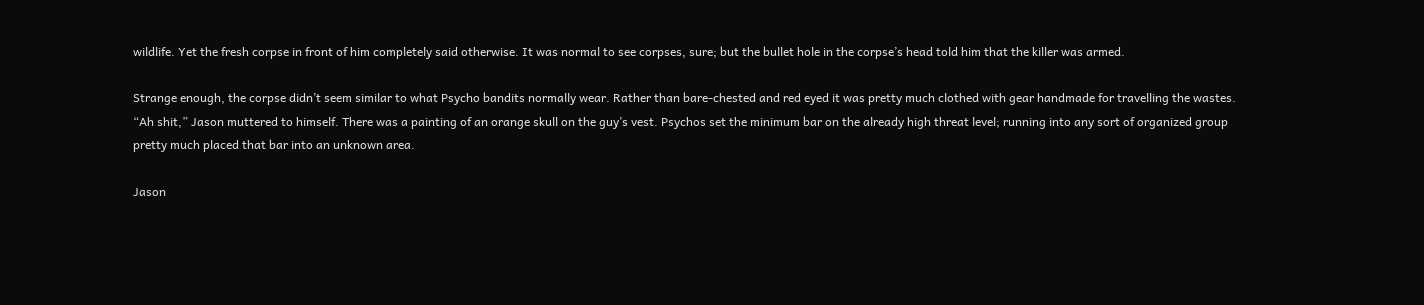wildlife. Yet the fresh corpse in front of him completely said otherwise. It was normal to see corpses, sure; but the bullet hole in the corpse’s head told him that the killer was armed.

Strange enough, the corpse didn’t seem similar to what Psycho bandits normally wear. Rather than bare-chested and red eyed it was pretty much clothed with gear handmade for travelling the wastes. “Ah shit,” Jason muttered to himself. There was a painting of an orange skull on the guy’s vest. Psychos set the minimum bar on the already high threat level; running into any sort of organized group pretty much placed that bar into an unknown area.

Jason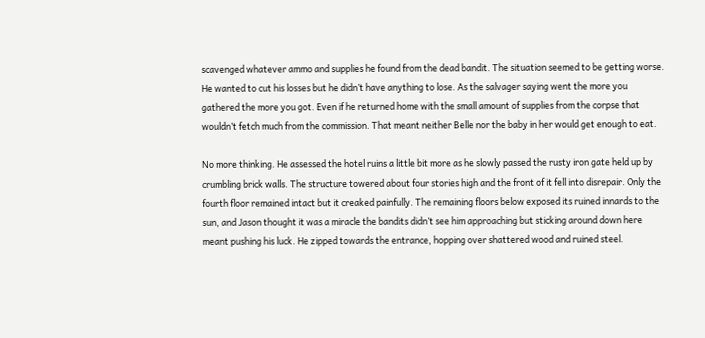scavenged whatever ammo and supplies he found from the dead bandit. The situation seemed to be getting worse. He wanted to cut his losses but he didn’t have anything to lose. As the salvager saying went the more you gathered the more you got. Even if he returned home with the small amount of supplies from the corpse that wouldn’t fetch much from the commission. That meant neither Belle nor the baby in her would get enough to eat.

No more thinking. He assessed the hotel ruins a little bit more as he slowly passed the rusty iron gate held up by crumbling brick walls. The structure towered about four stories high and the front of it fell into disrepair. Only the fourth floor remained intact but it creaked painfully. The remaining floors below exposed its ruined innards to the sun, and Jason thought it was a miracle the bandits didn’t see him approaching but sticking around down here meant pushing his luck. He zipped towards the entrance, hopping over shattered wood and ruined steel.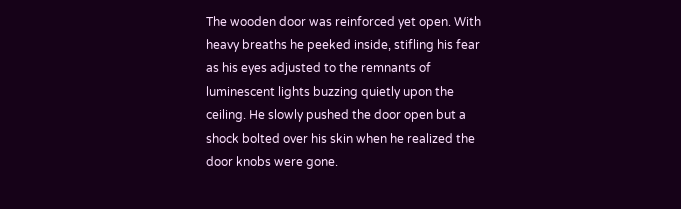The wooden door was reinforced yet open. With heavy breaths he peeked inside, stifling his fear as his eyes adjusted to the remnants of luminescent lights buzzing quietly upon the ceiling. He slowly pushed the door open but a shock bolted over his skin when he realized the door knobs were gone.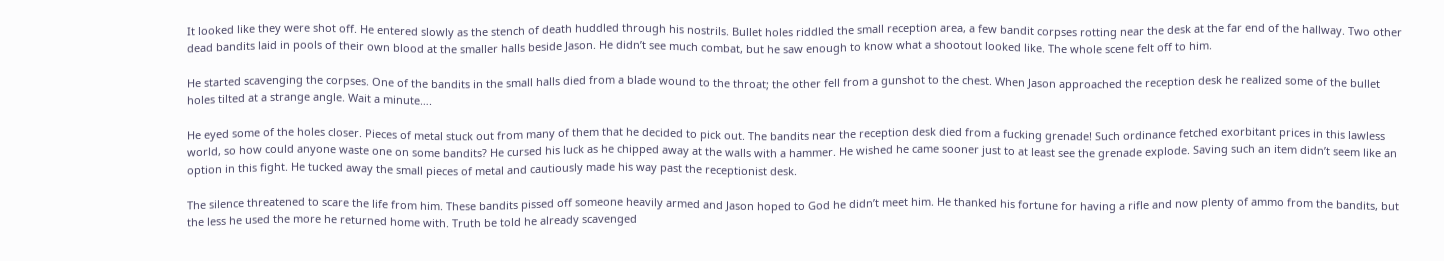It looked like they were shot off. He entered slowly as the stench of death huddled through his nostrils. Bullet holes riddled the small reception area, a few bandit corpses rotting near the desk at the far end of the hallway. Two other dead bandits laid in pools of their own blood at the smaller halls beside Jason. He didn’t see much combat, but he saw enough to know what a shootout looked like. The whole scene felt off to him.

He started scavenging the corpses. One of the bandits in the small halls died from a blade wound to the throat; the other fell from a gunshot to the chest. When Jason approached the reception desk he realized some of the bullet holes tilted at a strange angle. Wait a minute….

He eyed some of the holes closer. Pieces of metal stuck out from many of them that he decided to pick out. The bandits near the reception desk died from a fucking grenade! Such ordinance fetched exorbitant prices in this lawless world, so how could anyone waste one on some bandits? He cursed his luck as he chipped away at the walls with a hammer. He wished he came sooner just to at least see the grenade explode. Saving such an item didn’t seem like an option in this fight. He tucked away the small pieces of metal and cautiously made his way past the receptionist desk.

The silence threatened to scare the life from him. These bandits pissed off someone heavily armed and Jason hoped to God he didn’t meet him. He thanked his fortune for having a rifle and now plenty of ammo from the bandits, but the less he used the more he returned home with. Truth be told he already scavenged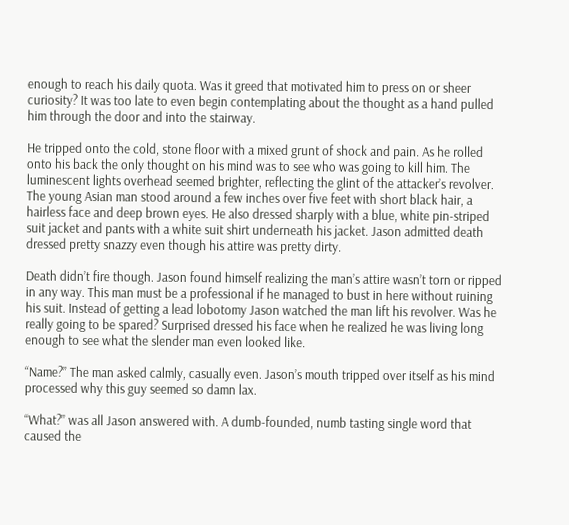enough to reach his daily quota. Was it greed that motivated him to press on or sheer curiosity? It was too late to even begin contemplating about the thought as a hand pulled him through the door and into the stairway.

He tripped onto the cold, stone floor with a mixed grunt of shock and pain. As he rolled onto his back the only thought on his mind was to see who was going to kill him. The luminescent lights overhead seemed brighter, reflecting the glint of the attacker’s revolver. The young Asian man stood around a few inches over five feet with short black hair, a hairless face and deep brown eyes. He also dressed sharply with a blue, white pin-striped suit jacket and pants with a white suit shirt underneath his jacket. Jason admitted death dressed pretty snazzy even though his attire was pretty dirty.

Death didn’t fire though. Jason found himself realizing the man’s attire wasn’t torn or ripped in any way. This man must be a professional if he managed to bust in here without ruining his suit. Instead of getting a lead lobotomy Jason watched the man lift his revolver. Was he really going to be spared? Surprised dressed his face when he realized he was living long enough to see what the slender man even looked like.

“Name?” The man asked calmly, casually even. Jason’s mouth tripped over itself as his mind processed why this guy seemed so damn lax.

“What?” was all Jason answered with. A dumb-founded, numb tasting single word that caused the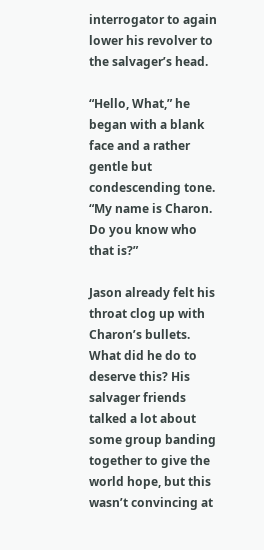interrogator to again lower his revolver to the salvager’s head.

“Hello, What,” he began with a blank face and a rather gentle but condescending tone. “My name is Charon. Do you know who that is?”

Jason already felt his throat clog up with Charon’s bullets. What did he do to deserve this? His salvager friends talked a lot about some group banding together to give the world hope, but this wasn’t convincing at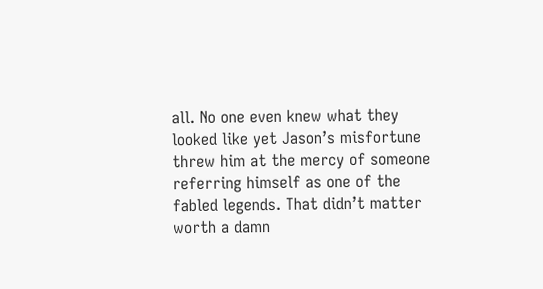all. No one even knew what they looked like yet Jason’s misfortune threw him at the mercy of someone referring himself as one of the fabled legends. That didn’t matter worth a damn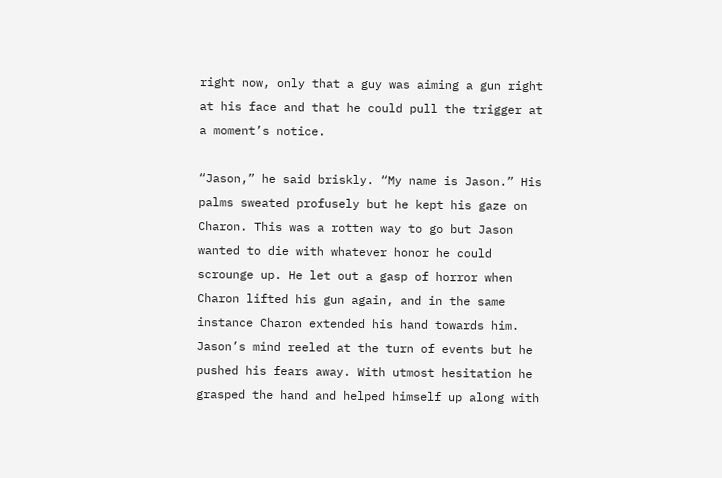right now, only that a guy was aiming a gun right at his face and that he could pull the trigger at a moment’s notice.

“Jason,” he said briskly. “My name is Jason.” His palms sweated profusely but he kept his gaze on Charon. This was a rotten way to go but Jason wanted to die with whatever honor he could scrounge up. He let out a gasp of horror when Charon lifted his gun again, and in the same instance Charon extended his hand towards him. Jason’s mind reeled at the turn of events but he pushed his fears away. With utmost hesitation he grasped the hand and helped himself up along with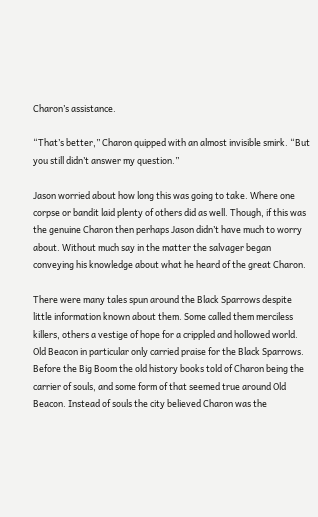Charon’s assistance.

“That’s better,” Charon quipped with an almost invisible smirk. “But you still didn’t answer my question.”

Jason worried about how long this was going to take. Where one corpse or bandit laid plenty of others did as well. Though, if this was the genuine Charon then perhaps Jason didn’t have much to worry about. Without much say in the matter the salvager began conveying his knowledge about what he heard of the great Charon.

There were many tales spun around the Black Sparrows despite little information known about them. Some called them merciless killers, others a vestige of hope for a crippled and hollowed world. Old Beacon in particular only carried praise for the Black Sparrows. Before the Big Boom the old history books told of Charon being the carrier of souls, and some form of that seemed true around Old Beacon. Instead of souls the city believed Charon was the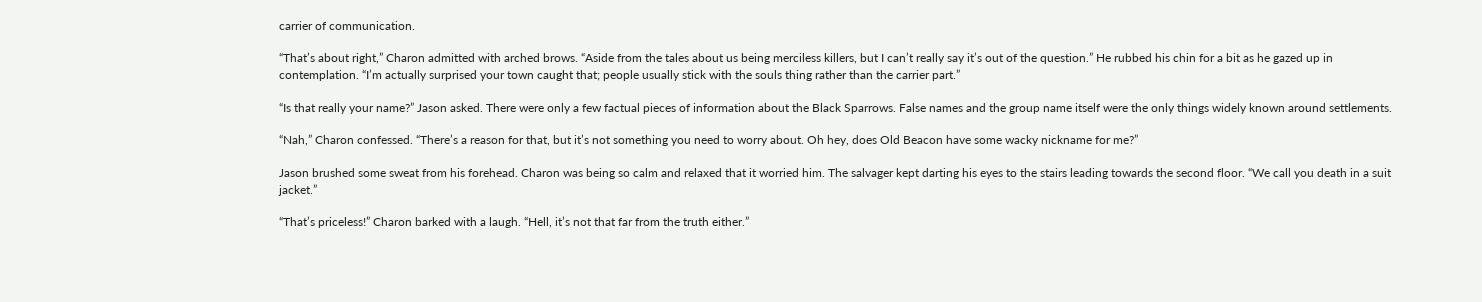carrier of communication.

“That’s about right,” Charon admitted with arched brows. “Aside from the tales about us being merciless killers, but I can’t really say it’s out of the question.” He rubbed his chin for a bit as he gazed up in contemplation. “I’m actually surprised your town caught that; people usually stick with the souls thing rather than the carrier part.”

“Is that really your name?” Jason asked. There were only a few factual pieces of information about the Black Sparrows. False names and the group name itself were the only things widely known around settlements.

“Nah,” Charon confessed. “There’s a reason for that, but it’s not something you need to worry about. Oh hey, does Old Beacon have some wacky nickname for me?”

Jason brushed some sweat from his forehead. Charon was being so calm and relaxed that it worried him. The salvager kept darting his eyes to the stairs leading towards the second floor. “We call you death in a suit jacket.”

“That’s priceless!” Charon barked with a laugh. “Hell, it’s not that far from the truth either.”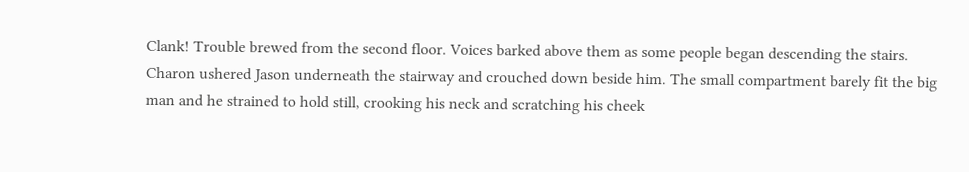Clank! Trouble brewed from the second floor. Voices barked above them as some people began descending the stairs. Charon ushered Jason underneath the stairway and crouched down beside him. The small compartment barely fit the big man and he strained to hold still, crooking his neck and scratching his cheek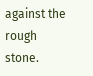against the rough stone.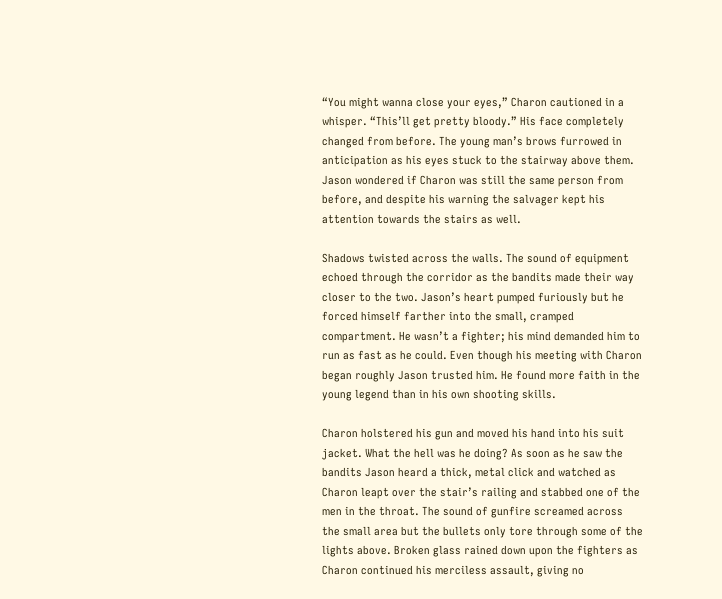“You might wanna close your eyes,” Charon cautioned in a whisper. “This’ll get pretty bloody.” His face completely changed from before. The young man’s brows furrowed in anticipation as his eyes stuck to the stairway above them. Jason wondered if Charon was still the same person from before, and despite his warning the salvager kept his attention towards the stairs as well.

Shadows twisted across the walls. The sound of equipment echoed through the corridor as the bandits made their way closer to the two. Jason’s heart pumped furiously but he forced himself farther into the small, cramped compartment. He wasn’t a fighter; his mind demanded him to run as fast as he could. Even though his meeting with Charon began roughly Jason trusted him. He found more faith in the young legend than in his own shooting skills.

Charon holstered his gun and moved his hand into his suit jacket. What the hell was he doing? As soon as he saw the bandits Jason heard a thick, metal click and watched as Charon leapt over the stair’s railing and stabbed one of the men in the throat. The sound of gunfire screamed across the small area but the bullets only tore through some of the lights above. Broken glass rained down upon the fighters as Charon continued his merciless assault, giving no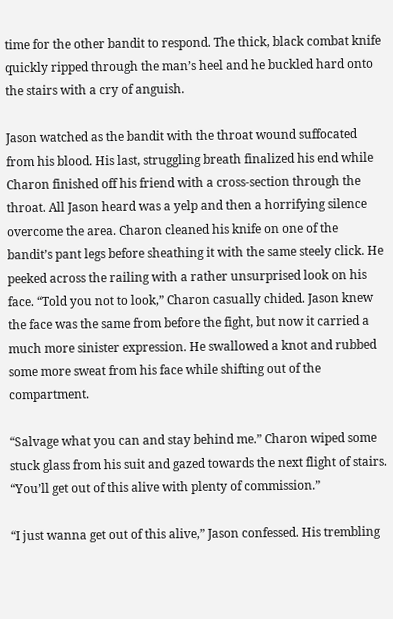time for the other bandit to respond. The thick, black combat knife quickly ripped through the man’s heel and he buckled hard onto the stairs with a cry of anguish.

Jason watched as the bandit with the throat wound suffocated from his blood. His last, struggling breath finalized his end while Charon finished off his friend with a cross-section through the throat. All Jason heard was a yelp and then a horrifying silence overcome the area. Charon cleaned his knife on one of the bandit’s pant legs before sheathing it with the same steely click. He peeked across the railing with a rather unsurprised look on his face. “Told you not to look,” Charon casually chided. Jason knew the face was the same from before the fight, but now it carried a much more sinister expression. He swallowed a knot and rubbed some more sweat from his face while shifting out of the compartment.

“Salvage what you can and stay behind me.” Charon wiped some stuck glass from his suit and gazed towards the next flight of stairs. “You’ll get out of this alive with plenty of commission.”

“I just wanna get out of this alive,” Jason confessed. His trembling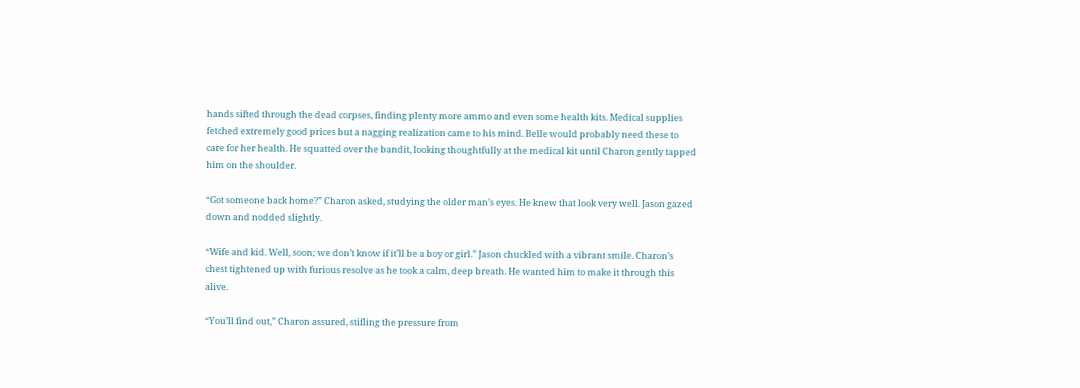hands sifted through the dead corpses, finding plenty more ammo and even some health kits. Medical supplies fetched extremely good prices but a nagging realization came to his mind. Belle would probably need these to care for her health. He squatted over the bandit, looking thoughtfully at the medical kit until Charon gently tapped him on the shoulder.

“Got someone back home?” Charon asked, studying the older man’s eyes. He knew that look very well. Jason gazed down and nodded slightly.

“Wife and kid. Well, soon; we don’t know if it’ll be a boy or girl.” Jason chuckled with a vibrant smile. Charon’s chest tightened up with furious resolve as he took a calm, deep breath. He wanted him to make it through this alive.

“You’ll find out,” Charon assured, stifling the pressure from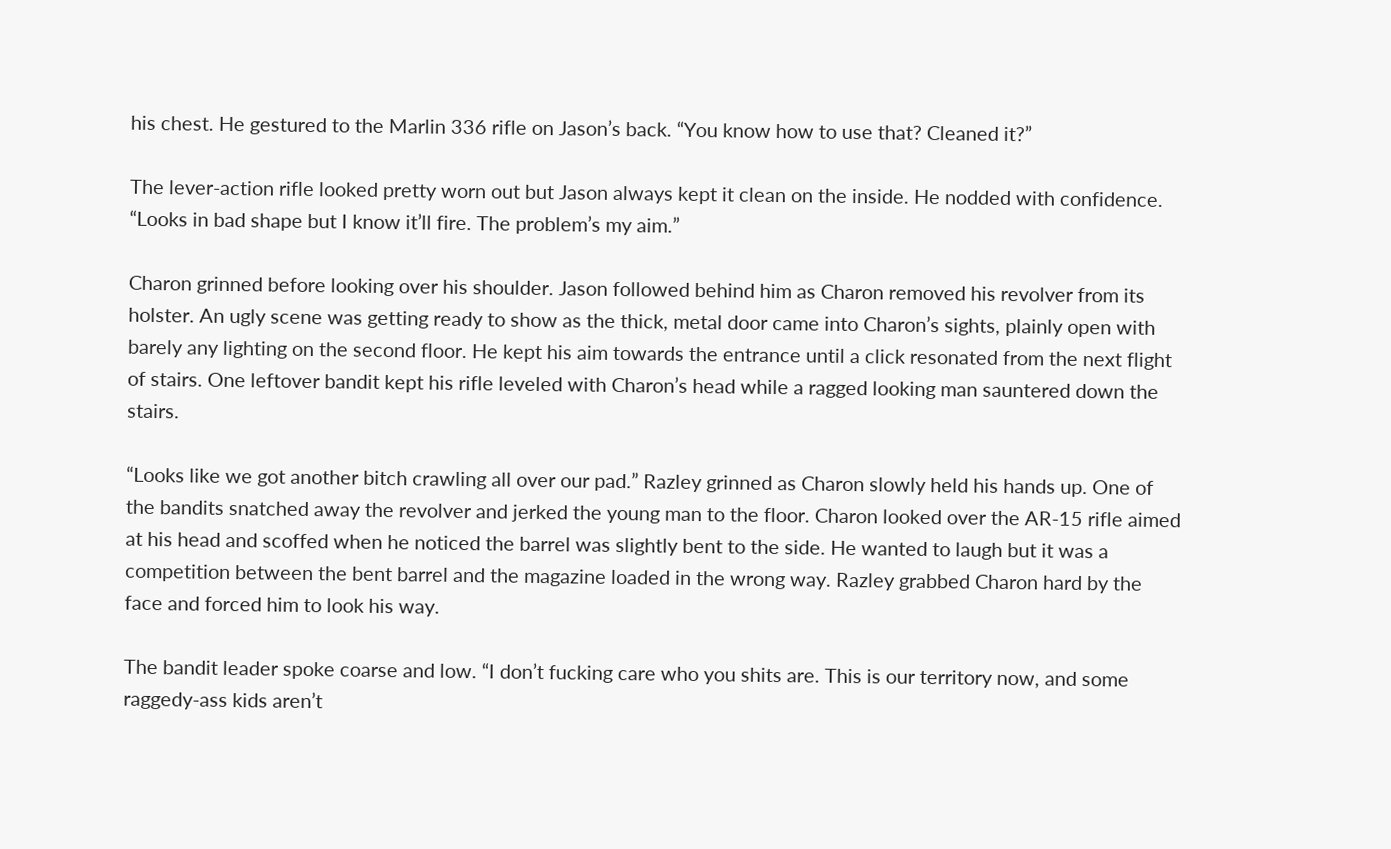his chest. He gestured to the Marlin 336 rifle on Jason’s back. “You know how to use that? Cleaned it?”

The lever-action rifle looked pretty worn out but Jason always kept it clean on the inside. He nodded with confidence. “Looks in bad shape but I know it’ll fire. The problem’s my aim.”

Charon grinned before looking over his shoulder. Jason followed behind him as Charon removed his revolver from its holster. An ugly scene was getting ready to show as the thick, metal door came into Charon’s sights, plainly open with barely any lighting on the second floor. He kept his aim towards the entrance until a click resonated from the next flight of stairs. One leftover bandit kept his rifle leveled with Charon’s head while a ragged looking man sauntered down the stairs.

“Looks like we got another bitch crawling all over our pad.” Razley grinned as Charon slowly held his hands up. One of the bandits snatched away the revolver and jerked the young man to the floor. Charon looked over the AR-15 rifle aimed at his head and scoffed when he noticed the barrel was slightly bent to the side. He wanted to laugh but it was a competition between the bent barrel and the magazine loaded in the wrong way. Razley grabbed Charon hard by the face and forced him to look his way.

The bandit leader spoke coarse and low. “I don’t fucking care who you shits are. This is our territory now, and some raggedy-ass kids aren’t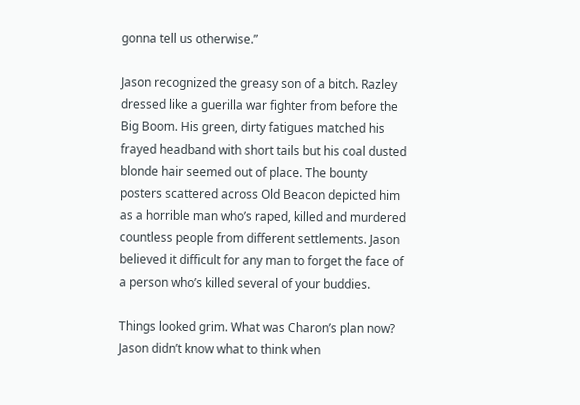gonna tell us otherwise.”

Jason recognized the greasy son of a bitch. Razley dressed like a guerilla war fighter from before the Big Boom. His green, dirty fatigues matched his frayed headband with short tails but his coal dusted blonde hair seemed out of place. The bounty posters scattered across Old Beacon depicted him as a horrible man who’s raped, killed and murdered countless people from different settlements. Jason believed it difficult for any man to forget the face of a person who’s killed several of your buddies.

Things looked grim. What was Charon’s plan now? Jason didn’t know what to think when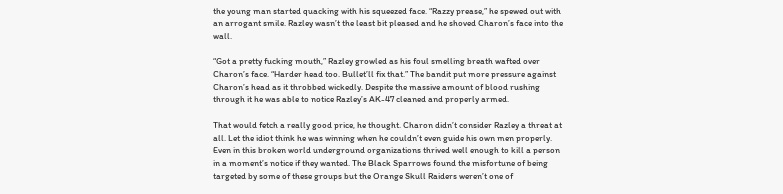the young man started quacking with his squeezed face. “Razzy prease,” he spewed out with an arrogant smile. Razley wasn’t the least bit pleased and he shoved Charon’s face into the wall.

“Got a pretty fucking mouth,” Razley growled as his foul smelling breath wafted over Charon’s face. “Harder head too. Bullet’ll fix that.” The bandit put more pressure against Charon’s head as it throbbed wickedly. Despite the massive amount of blood rushing through it he was able to notice Razley’s AK-47 cleaned and properly armed.

That would fetch a really good price, he thought. Charon didn’t consider Razley a threat at all. Let the idiot think he was winning when he couldn’t even guide his own men properly. Even in this broken world underground organizations thrived well enough to kill a person in a moment’s notice if they wanted. The Black Sparrows found the misfortune of being targeted by some of these groups but the Orange Skull Raiders weren’t one of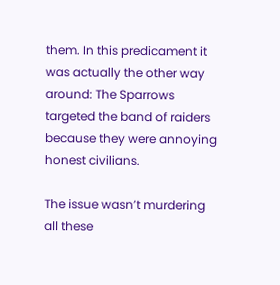them. In this predicament it was actually the other way around: The Sparrows targeted the band of raiders because they were annoying honest civilians.

The issue wasn’t murdering all these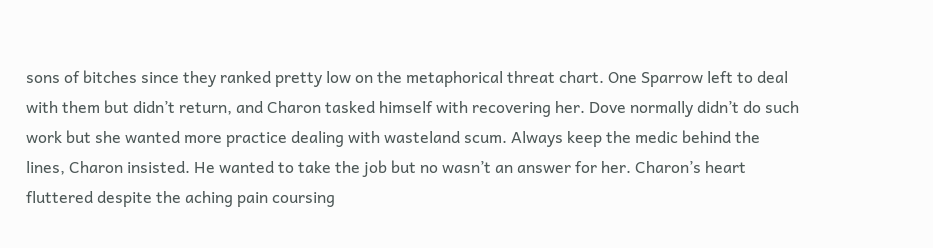sons of bitches since they ranked pretty low on the metaphorical threat chart. One Sparrow left to deal with them but didn’t return, and Charon tasked himself with recovering her. Dove normally didn’t do such work but she wanted more practice dealing with wasteland scum. Always keep the medic behind the lines, Charon insisted. He wanted to take the job but no wasn’t an answer for her. Charon’s heart fluttered despite the aching pain coursing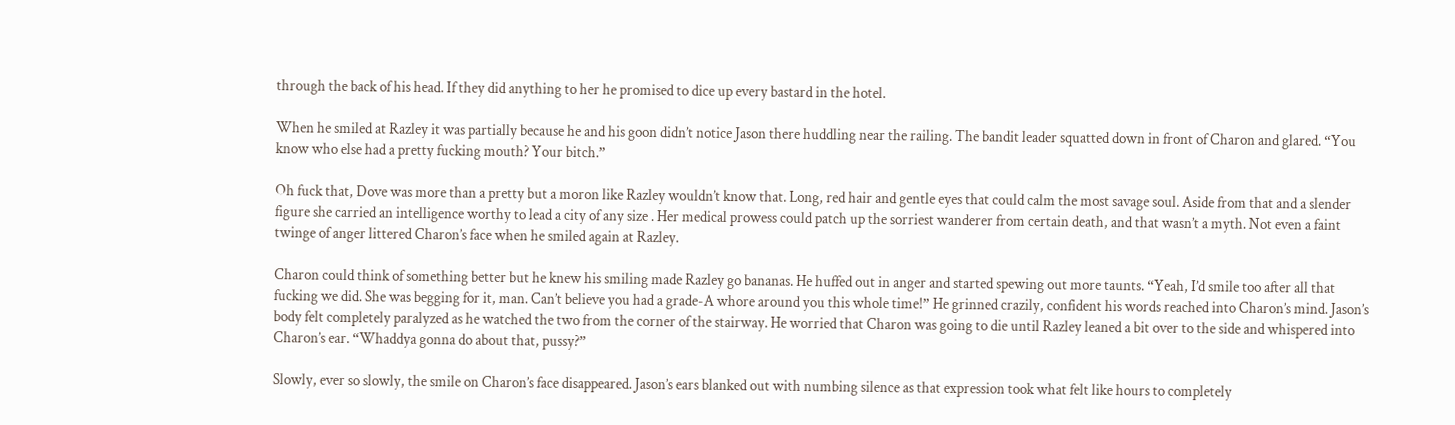through the back of his head. If they did anything to her he promised to dice up every bastard in the hotel.

When he smiled at Razley it was partially because he and his goon didn’t notice Jason there huddling near the railing. The bandit leader squatted down in front of Charon and glared. “You know who else had a pretty fucking mouth? Your bitch.”

Oh fuck that, Dove was more than a pretty but a moron like Razley wouldn’t know that. Long, red hair and gentle eyes that could calm the most savage soul. Aside from that and a slender figure she carried an intelligence worthy to lead a city of any size . Her medical prowess could patch up the sorriest wanderer from certain death, and that wasn’t a myth. Not even a faint twinge of anger littered Charon’s face when he smiled again at Razley.

Charon could think of something better but he knew his smiling made Razley go bananas. He huffed out in anger and started spewing out more taunts. “Yeah, I’d smile too after all that fucking we did. She was begging for it, man. Can’t believe you had a grade-A whore around you this whole time!” He grinned crazily, confident his words reached into Charon’s mind. Jason’s body felt completely paralyzed as he watched the two from the corner of the stairway. He worried that Charon was going to die until Razley leaned a bit over to the side and whispered into Charon’s ear. “Whaddya gonna do about that, pussy?”

Slowly, ever so slowly, the smile on Charon’s face disappeared. Jason’s ears blanked out with numbing silence as that expression took what felt like hours to completely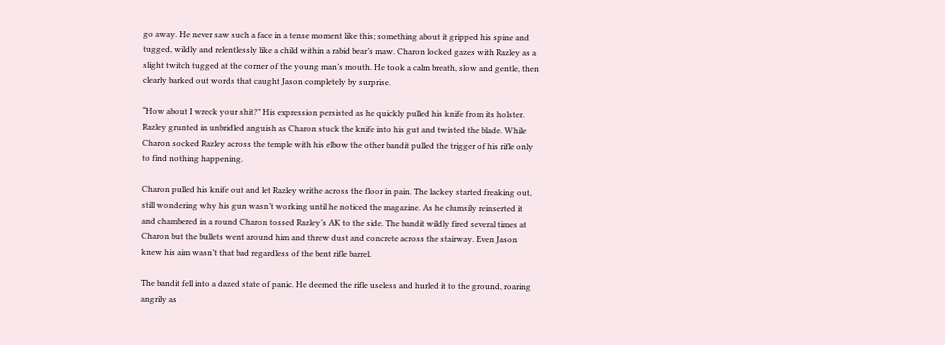go away. He never saw such a face in a tense moment like this; something about it gripped his spine and tugged, wildly and relentlessly like a child within a rabid bear’s maw. Charon locked gazes with Razley as a slight twitch tugged at the corner of the young man’s mouth. He took a calm breath, slow and gentle, then clearly barked out words that caught Jason completely by surprise.

“How about I wreck your shit?” His expression persisted as he quickly pulled his knife from its holster. Razley grunted in unbridled anguish as Charon stuck the knife into his gut and twisted the blade. While Charon socked Razley across the temple with his elbow the other bandit pulled the trigger of his rifle only to find nothing happening.

Charon pulled his knife out and let Razley writhe across the floor in pain. The lackey started freaking out, still wondering why his gun wasn’t working until he noticed the magazine. As he clumsily reinserted it and chambered in a round Charon tossed Razley’s AK to the side. The bandit wildly fired several times at Charon but the bullets went around him and threw dust and concrete across the stairway. Even Jason knew his aim wasn’t that bad regardless of the bent rifle barrel.

The bandit fell into a dazed state of panic. He deemed the rifle useless and hurled it to the ground, roaring angrily as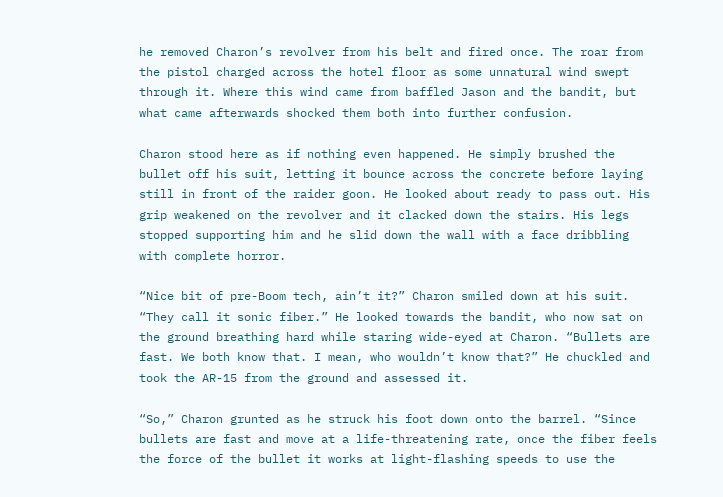he removed Charon’s revolver from his belt and fired once. The roar from the pistol charged across the hotel floor as some unnatural wind swept through it. Where this wind came from baffled Jason and the bandit, but what came afterwards shocked them both into further confusion.

Charon stood here as if nothing even happened. He simply brushed the bullet off his suit, letting it bounce across the concrete before laying still in front of the raider goon. He looked about ready to pass out. His grip weakened on the revolver and it clacked down the stairs. His legs stopped supporting him and he slid down the wall with a face dribbling with complete horror.

“Nice bit of pre-Boom tech, ain’t it?” Charon smiled down at his suit. “They call it sonic fiber.” He looked towards the bandit, who now sat on the ground breathing hard while staring wide-eyed at Charon. “Bullets are fast. We both know that. I mean, who wouldn’t know that?” He chuckled and took the AR-15 from the ground and assessed it.

“So,” Charon grunted as he struck his foot down onto the barrel. “Since bullets are fast and move at a life-threatening rate, once the fiber feels the force of the bullet it works at light-flashing speeds to use the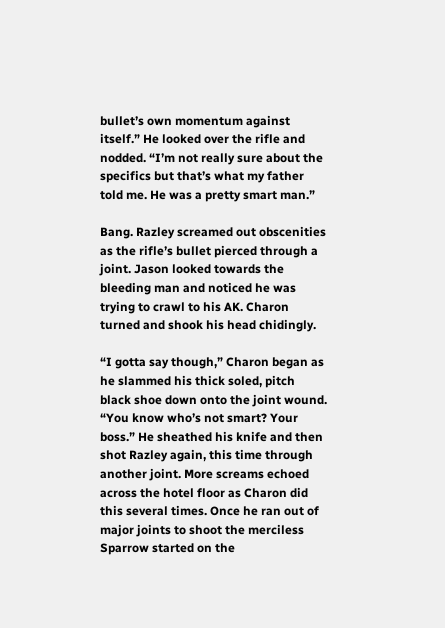bullet’s own momentum against itself.” He looked over the rifle and nodded. “I’m not really sure about the specifics but that’s what my father told me. He was a pretty smart man.”

Bang. Razley screamed out obscenities as the rifle’s bullet pierced through a joint. Jason looked towards the bleeding man and noticed he was trying to crawl to his AK. Charon turned and shook his head chidingly.

“I gotta say though,” Charon began as he slammed his thick soled, pitch black shoe down onto the joint wound. “You know who’s not smart? Your boss.” He sheathed his knife and then shot Razley again, this time through another joint. More screams echoed across the hotel floor as Charon did this several times. Once he ran out of major joints to shoot the merciless Sparrow started on the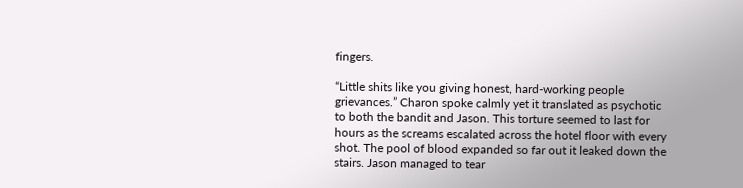fingers.

“Little shits like you giving honest, hard-working people grievances.” Charon spoke calmly yet it translated as psychotic to both the bandit and Jason. This torture seemed to last for hours as the screams escalated across the hotel floor with every shot. The pool of blood expanded so far out it leaked down the stairs. Jason managed to tear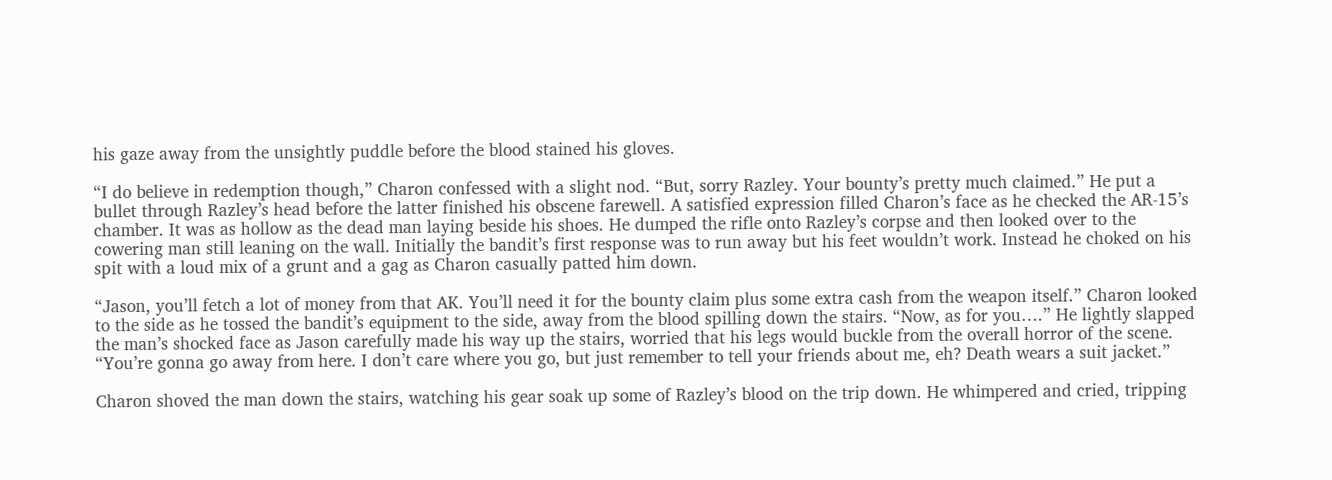his gaze away from the unsightly puddle before the blood stained his gloves.

“I do believe in redemption though,” Charon confessed with a slight nod. “But, sorry Razley. Your bounty’s pretty much claimed.” He put a bullet through Razley’s head before the latter finished his obscene farewell. A satisfied expression filled Charon’s face as he checked the AR-15’s chamber. It was as hollow as the dead man laying beside his shoes. He dumped the rifle onto Razley’s corpse and then looked over to the cowering man still leaning on the wall. Initially the bandit’s first response was to run away but his feet wouldn’t work. Instead he choked on his spit with a loud mix of a grunt and a gag as Charon casually patted him down.

“Jason, you’ll fetch a lot of money from that AK. You’ll need it for the bounty claim plus some extra cash from the weapon itself.” Charon looked to the side as he tossed the bandit’s equipment to the side, away from the blood spilling down the stairs. “Now, as for you….” He lightly slapped the man’s shocked face as Jason carefully made his way up the stairs, worried that his legs would buckle from the overall horror of the scene. “You’re gonna go away from here. I don’t care where you go, but just remember to tell your friends about me, eh? Death wears a suit jacket.”

Charon shoved the man down the stairs, watching his gear soak up some of Razley’s blood on the trip down. He whimpered and cried, tripping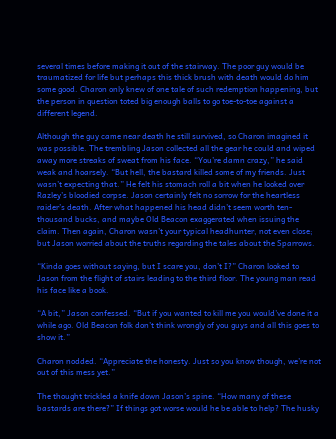several times before making it out of the stairway. The poor guy would be traumatized for life but perhaps this thick brush with death would do him some good. Charon only knew of one tale of such redemption happening, but the person in question toted big enough balls to go toe-to-toe against a different legend.

Although the guy came near death he still survived, so Charon imagined it was possible. The trembling Jason collected all the gear he could and wiped away more streaks of sweat from his face. “You’re damn crazy,” he said weak and hoarsely. “But hell, the bastard killed some of my friends. Just wasn’t expecting that.” He felt his stomach roll a bit when he looked over Razley’s bloodied corpse. Jason certainly felt no sorrow for the heartless raider’s death. After what happened his head didn’t seem worth ten-thousand bucks, and maybe Old Beacon exaggerated when issuing the claim. Then again, Charon wasn’t your typical headhunter, not even close; but Jason worried about the truths regarding the tales about the Sparrows.

“Kinda goes without saying, but I scare you, don’t I?” Charon looked to Jason from the flight of stairs leading to the third floor. The young man read his face like a book.

“A bit,” Jason confessed. “But if you wanted to kill me you would’ve done it a while ago. Old Beacon folk don’t think wrongly of you guys and all this goes to show it.”

Charon nodded. “Appreciate the honesty. Just so you know though, we’re not out of this mess yet.”

The thought trickled a knife down Jason’s spine. “How many of these bastards are there?” If things got worse would he be able to help? The husky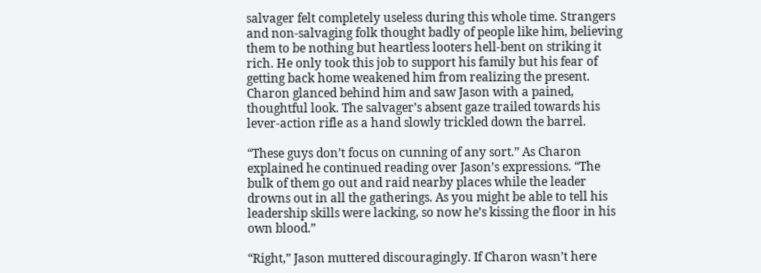salvager felt completely useless during this whole time. Strangers and non-salvaging folk thought badly of people like him, believing them to be nothing but heartless looters hell-bent on striking it rich. He only took this job to support his family but his fear of getting back home weakened him from realizing the present. Charon glanced behind him and saw Jason with a pained, thoughtful look. The salvager’s absent gaze trailed towards his lever-action rifle as a hand slowly trickled down the barrel.

“These guys don’t focus on cunning of any sort.” As Charon explained he continued reading over Jason’s expressions. “The bulk of them go out and raid nearby places while the leader drowns out in all the gatherings. As you might be able to tell his leadership skills were lacking, so now he’s kissing the floor in his own blood.”

“Right,” Jason muttered discouragingly. If Charon wasn’t here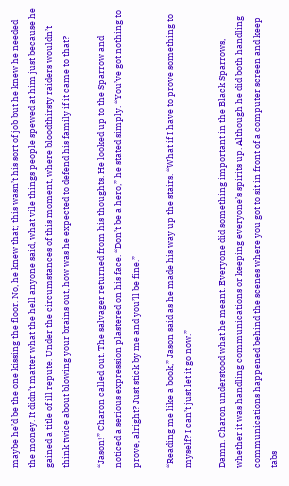maybe he’d be the one kissing the floor. No, he knew that; this wasn’t his sort of job but he knew he needed the money. It didn’t matter what the hell anyone said, what vile things people spewed at him just because he gained a title of ill repute. Under the circumstances of this moment, where bloodthirsty raiders wouldn’t think twice about blowing your brains out, how was he expected to defend his family if it came to that?

“Jason!” Charon called out. The salvager returned from his thoughts. He looked up to the Sparrow and noticed a serious expression plastered on his face. “Don’t be a hero,” he stated simply. “You’ve got nothing to prove, alright? Just stick by me and you’ll be fine.”

“Reading me like a book,” Jason said as he made his way up the stairs. “What if I have to prove something to myself? I can’t just let it go now.”

Damn. Charon understood what he meant. Everyone did something important in the Black Sparrows, whether it was handling communications or keeping everyone’s spirits up. Although he did both handling communications happened behind the scenes where you got to sit in front of a computer screen and keep tabs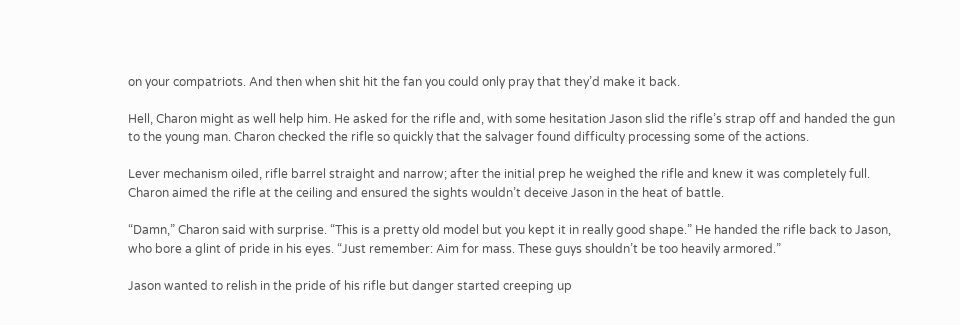on your compatriots. And then when shit hit the fan you could only pray that they’d make it back.

Hell, Charon might as well help him. He asked for the rifle and, with some hesitation Jason slid the rifle’s strap off and handed the gun to the young man. Charon checked the rifle so quickly that the salvager found difficulty processing some of the actions.

Lever mechanism oiled, rifle barrel straight and narrow; after the initial prep he weighed the rifle and knew it was completely full. Charon aimed the rifle at the ceiling and ensured the sights wouldn’t deceive Jason in the heat of battle.

“Damn,” Charon said with surprise. “This is a pretty old model but you kept it in really good shape.” He handed the rifle back to Jason, who bore a glint of pride in his eyes. “Just remember: Aim for mass. These guys shouldn’t be too heavily armored.”

Jason wanted to relish in the pride of his rifle but danger started creeping up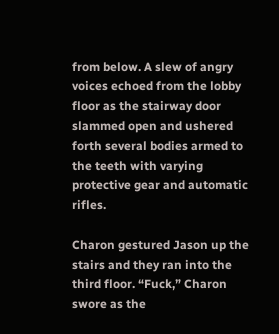from below. A slew of angry voices echoed from the lobby floor as the stairway door slammed open and ushered forth several bodies armed to the teeth with varying protective gear and automatic rifles.

Charon gestured Jason up the stairs and they ran into the third floor. “Fuck,” Charon swore as the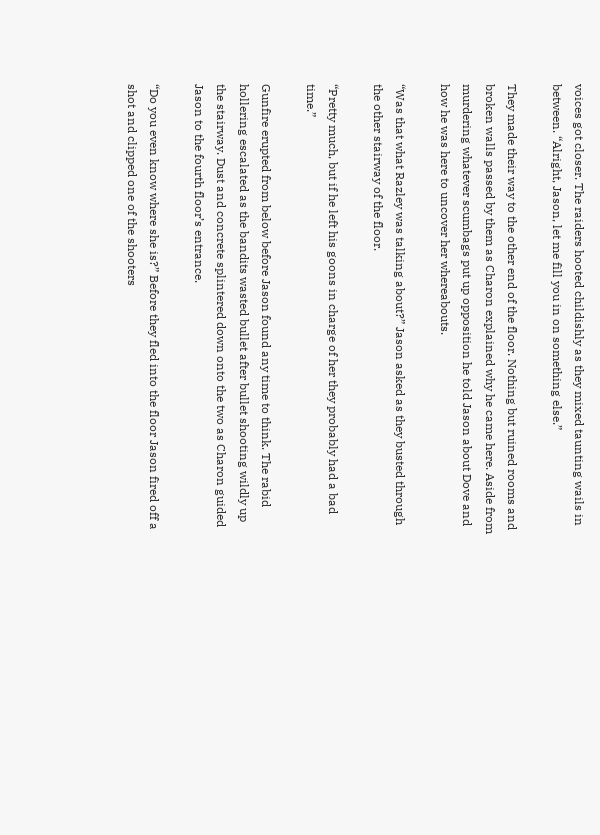voices got closer. The raiders hooted childishly as they mixed taunting wails in between. “Alright, Jason, let me fill you in on something else.”

They made their way to the other end of the floor. Nothing but ruined rooms and broken walls passed by them as Charon explained why he came here. Aside from murdering whatever scumbags put up opposition he told Jason about Dove and how he was here to uncover her whereabouts.

“Was that what Razley was talking about?” Jason asked as they busted through the other stairway of the floor.

“Pretty much, but if he left his goons in charge of her they probably had a bad time.”

Gunfire erupted from below before Jason found any time to think. The rabid hollering escalated as the bandits wasted bullet after bullet shooting wildly up the stairway. Dust and concrete splintered down onto the two as Charon guided Jason to the fourth floor’s entrance.

“Do you even know where she is?” Before they fled into the floor Jason fired off a shot and clipped one of the shooters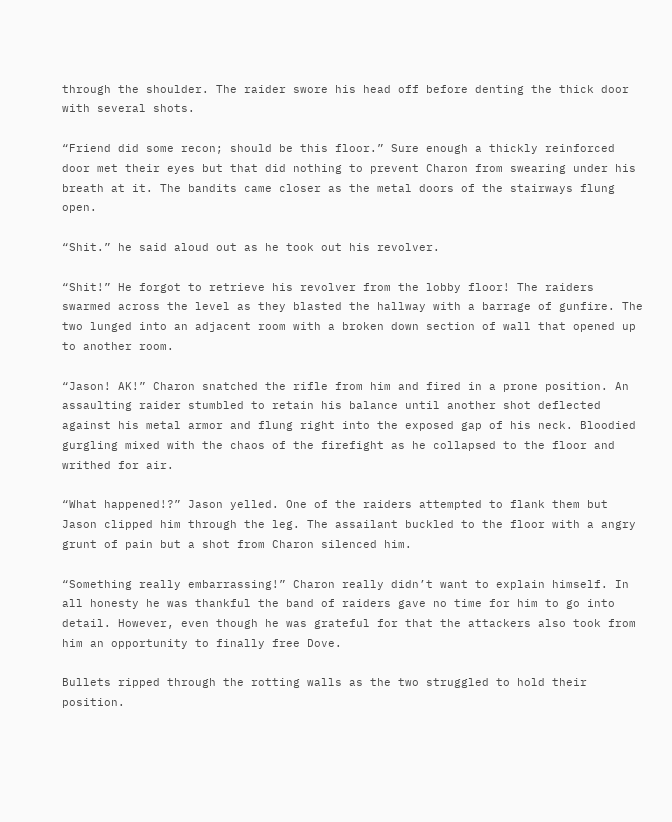through the shoulder. The raider swore his head off before denting the thick door with several shots.

“Friend did some recon; should be this floor.” Sure enough a thickly reinforced door met their eyes but that did nothing to prevent Charon from swearing under his breath at it. The bandits came closer as the metal doors of the stairways flung open.

“Shit.” he said aloud out as he took out his revolver.

“Shit!” He forgot to retrieve his revolver from the lobby floor! The raiders swarmed across the level as they blasted the hallway with a barrage of gunfire. The two lunged into an adjacent room with a broken down section of wall that opened up to another room.

“Jason! AK!” Charon snatched the rifle from him and fired in a prone position. An assaulting raider stumbled to retain his balance until another shot deflected against his metal armor and flung right into the exposed gap of his neck. Bloodied gurgling mixed with the chaos of the firefight as he collapsed to the floor and writhed for air.

“What happened!?” Jason yelled. One of the raiders attempted to flank them but Jason clipped him through the leg. The assailant buckled to the floor with a angry grunt of pain but a shot from Charon silenced him.

“Something really embarrassing!” Charon really didn’t want to explain himself. In all honesty he was thankful the band of raiders gave no time for him to go into detail. However, even though he was grateful for that the attackers also took from him an opportunity to finally free Dove.

Bullets ripped through the rotting walls as the two struggled to hold their position.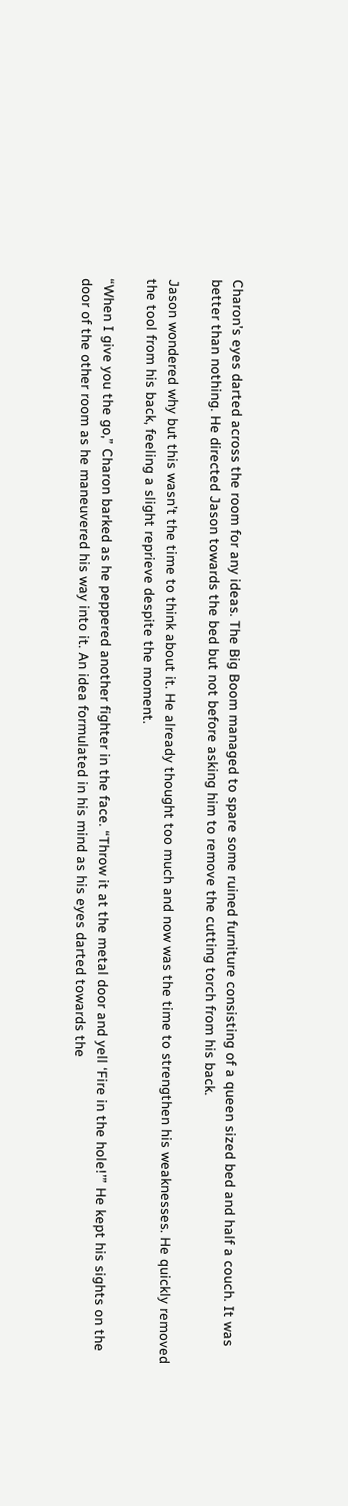Charon’s eyes darted across the room for any ideas. The Big Boom managed to spare some ruined furniture consisting of a queen sized bed and half a couch. It was better than nothing. He directed Jason towards the bed but not before asking him to remove the cutting torch from his back.

Jason wondered why but this wasn’t the time to think about it. He already thought too much and now was the time to strengthen his weaknesses. He quickly removed the tool from his back, feeling a slight reprieve despite the moment.

“When I give you the go,” Charon barked as he peppered another fighter in the face. “Throw it at the metal door and yell ‘Fire in the hole!’” He kept his sights on the door of the other room as he maneuvered his way into it. An idea formulated in his mind as his eyes darted towards the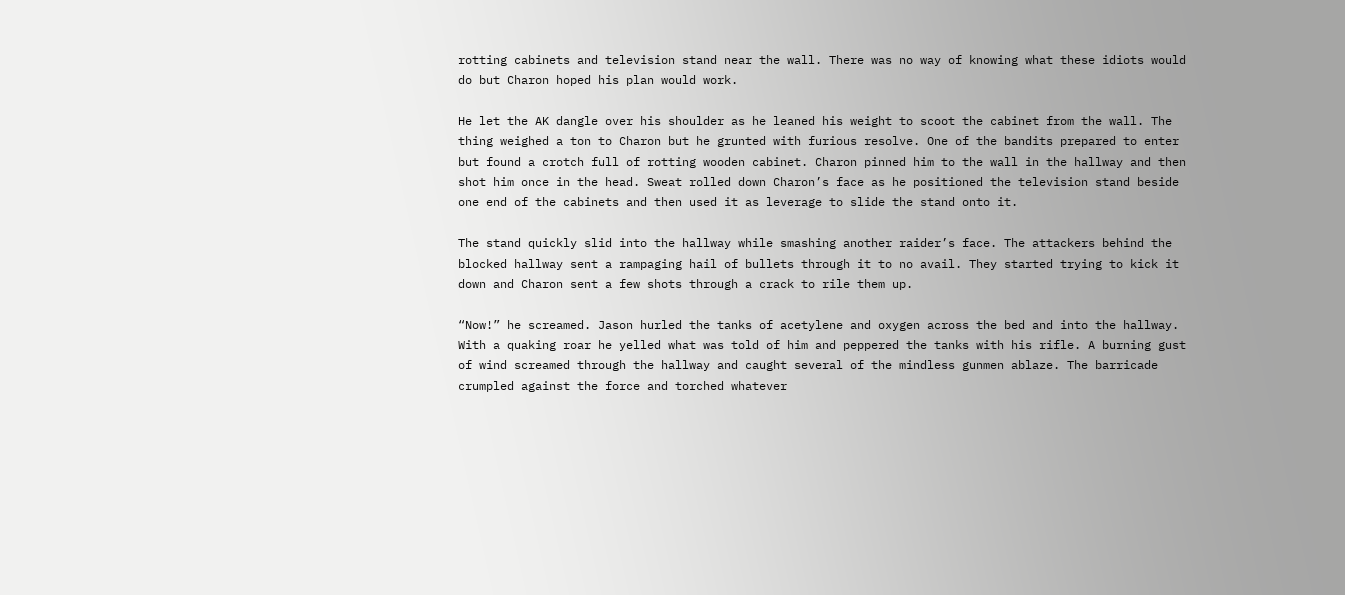rotting cabinets and television stand near the wall. There was no way of knowing what these idiots would do but Charon hoped his plan would work.

He let the AK dangle over his shoulder as he leaned his weight to scoot the cabinet from the wall. The thing weighed a ton to Charon but he grunted with furious resolve. One of the bandits prepared to enter but found a crotch full of rotting wooden cabinet. Charon pinned him to the wall in the hallway and then shot him once in the head. Sweat rolled down Charon’s face as he positioned the television stand beside one end of the cabinets and then used it as leverage to slide the stand onto it.

The stand quickly slid into the hallway while smashing another raider’s face. The attackers behind the blocked hallway sent a rampaging hail of bullets through it to no avail. They started trying to kick it down and Charon sent a few shots through a crack to rile them up.

“Now!” he screamed. Jason hurled the tanks of acetylene and oxygen across the bed and into the hallway. With a quaking roar he yelled what was told of him and peppered the tanks with his rifle. A burning gust of wind screamed through the hallway and caught several of the mindless gunmen ablaze. The barricade crumpled against the force and torched whatever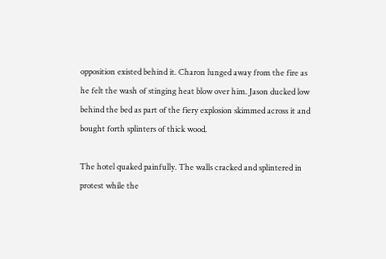opposition existed behind it. Charon lunged away from the fire as he felt the wash of stinging heat blow over him. Jason ducked low behind the bed as part of the fiery explosion skimmed across it and bought forth splinters of thick wood.

The hotel quaked painfully. The walls cracked and splintered in protest while the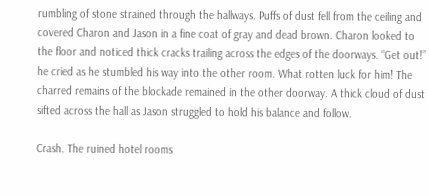rumbling of stone strained through the hallways. Puffs of dust fell from the ceiling and covered Charon and Jason in a fine coat of gray and dead brown. Charon looked to the floor and noticed thick cracks trailing across the edges of the doorways. “Get out!” he cried as he stumbled his way into the other room. What rotten luck for him! The charred remains of the blockade remained in the other doorway. A thick cloud of dust sifted across the hall as Jason struggled to hold his balance and follow.

Crash. The ruined hotel rooms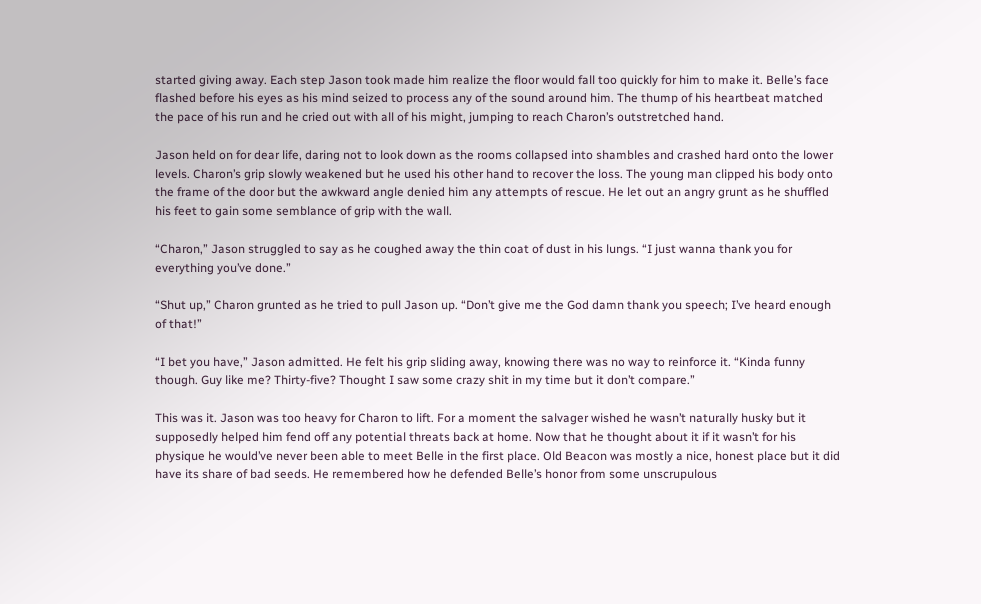started giving away. Each step Jason took made him realize the floor would fall too quickly for him to make it. Belle’s face flashed before his eyes as his mind seized to process any of the sound around him. The thump of his heartbeat matched the pace of his run and he cried out with all of his might, jumping to reach Charon’s outstretched hand.

Jason held on for dear life, daring not to look down as the rooms collapsed into shambles and crashed hard onto the lower levels. Charon’s grip slowly weakened but he used his other hand to recover the loss. The young man clipped his body onto the frame of the door but the awkward angle denied him any attempts of rescue. He let out an angry grunt as he shuffled his feet to gain some semblance of grip with the wall.

“Charon,” Jason struggled to say as he coughed away the thin coat of dust in his lungs. “I just wanna thank you for everything you’ve done.”

“Shut up,” Charon grunted as he tried to pull Jason up. “Don’t give me the God damn thank you speech; I’ve heard enough of that!”

“I bet you have,” Jason admitted. He felt his grip sliding away, knowing there was no way to reinforce it. “Kinda funny though. Guy like me? Thirty-five? Thought I saw some crazy shit in my time but it don’t compare.”

This was it. Jason was too heavy for Charon to lift. For a moment the salvager wished he wasn’t naturally husky but it supposedly helped him fend off any potential threats back at home. Now that he thought about it if it wasn’t for his physique he would’ve never been able to meet Belle in the first place. Old Beacon was mostly a nice, honest place but it did have its share of bad seeds. He remembered how he defended Belle’s honor from some unscrupulous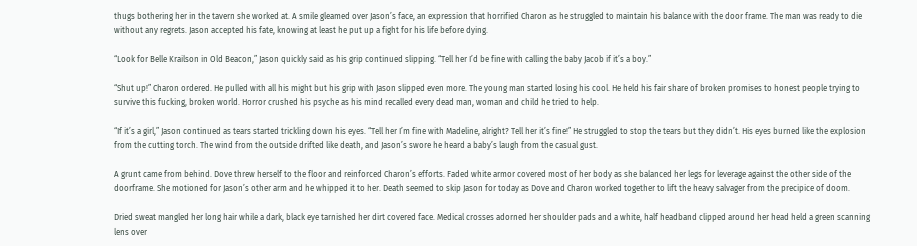thugs bothering her in the tavern she worked at. A smile gleamed over Jason’s face, an expression that horrified Charon as he struggled to maintain his balance with the door frame. The man was ready to die without any regrets. Jason accepted his fate, knowing at least he put up a fight for his life before dying.

“Look for Belle Krailson in Old Beacon,” Jason quickly said as his grip continued slipping. “Tell her I’d be fine with calling the baby Jacob if it’s a boy.”

“Shut up!” Charon ordered. He pulled with all his might but his grip with Jason slipped even more. The young man started losing his cool. He held his fair share of broken promises to honest people trying to survive this fucking, broken world. Horror crushed his psyche as his mind recalled every dead man, woman and child he tried to help.

“If it’s a girl,” Jason continued as tears started trickling down his eyes. “Tell her I’m fine with Madeline, alright? Tell her it’s fine!” He struggled to stop the tears but they didn’t. His eyes burned like the explosion from the cutting torch. The wind from the outside drifted like death, and Jason’s swore he heard a baby’s laugh from the casual gust.

A grunt came from behind. Dove threw herself to the floor and reinforced Charon’s efforts. Faded white armor covered most of her body as she balanced her legs for leverage against the other side of the doorframe. She motioned for Jason’s other arm and he whipped it to her. Death seemed to skip Jason for today as Dove and Charon worked together to lift the heavy salvager from the precipice of doom.

Dried sweat mangled her long hair while a dark, black eye tarnished her dirt covered face. Medical crosses adorned her shoulder pads and a white, half headband clipped around her head held a green scanning lens over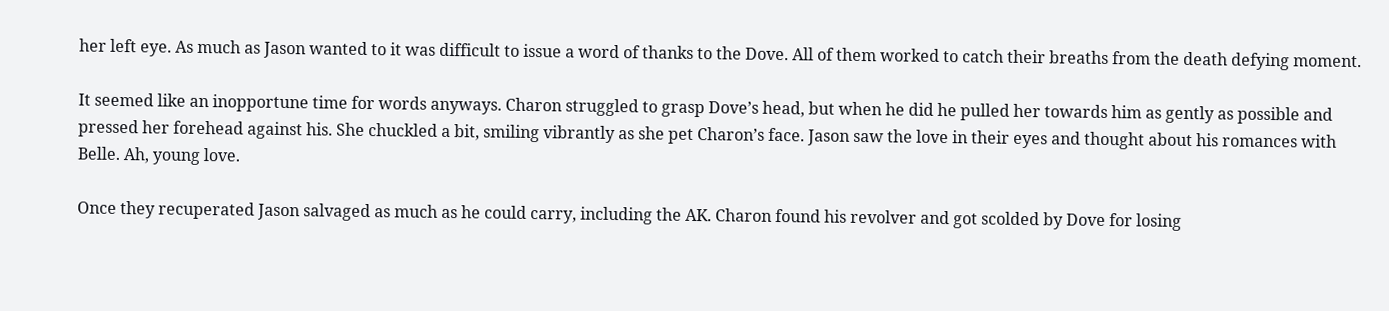her left eye. As much as Jason wanted to it was difficult to issue a word of thanks to the Dove. All of them worked to catch their breaths from the death defying moment.

It seemed like an inopportune time for words anyways. Charon struggled to grasp Dove’s head, but when he did he pulled her towards him as gently as possible and pressed her forehead against his. She chuckled a bit, smiling vibrantly as she pet Charon’s face. Jason saw the love in their eyes and thought about his romances with Belle. Ah, young love.

Once they recuperated Jason salvaged as much as he could carry, including the AK. Charon found his revolver and got scolded by Dove for losing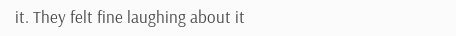it. They felt fine laughing about it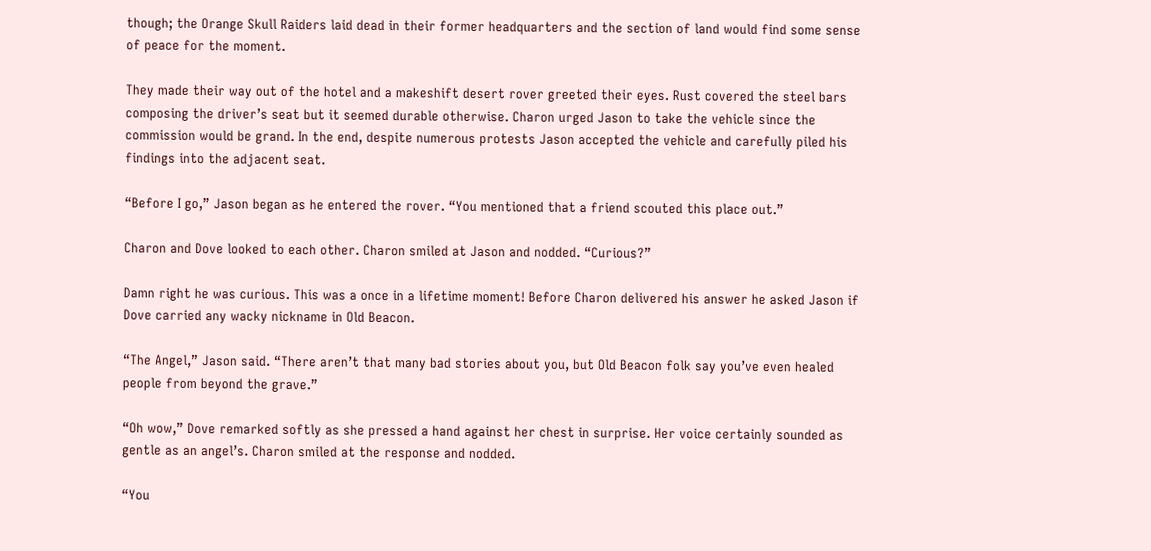though; the Orange Skull Raiders laid dead in their former headquarters and the section of land would find some sense of peace for the moment.

They made their way out of the hotel and a makeshift desert rover greeted their eyes. Rust covered the steel bars composing the driver’s seat but it seemed durable otherwise. Charon urged Jason to take the vehicle since the commission would be grand. In the end, despite numerous protests Jason accepted the vehicle and carefully piled his findings into the adjacent seat.

“Before I go,” Jason began as he entered the rover. “You mentioned that a friend scouted this place out.”

Charon and Dove looked to each other. Charon smiled at Jason and nodded. “Curious?”

Damn right he was curious. This was a once in a lifetime moment! Before Charon delivered his answer he asked Jason if Dove carried any wacky nickname in Old Beacon.

“The Angel,” Jason said. “There aren’t that many bad stories about you, but Old Beacon folk say you’ve even healed people from beyond the grave.”

“Oh wow,” Dove remarked softly as she pressed a hand against her chest in surprise. Her voice certainly sounded as gentle as an angel’s. Charon smiled at the response and nodded.

“You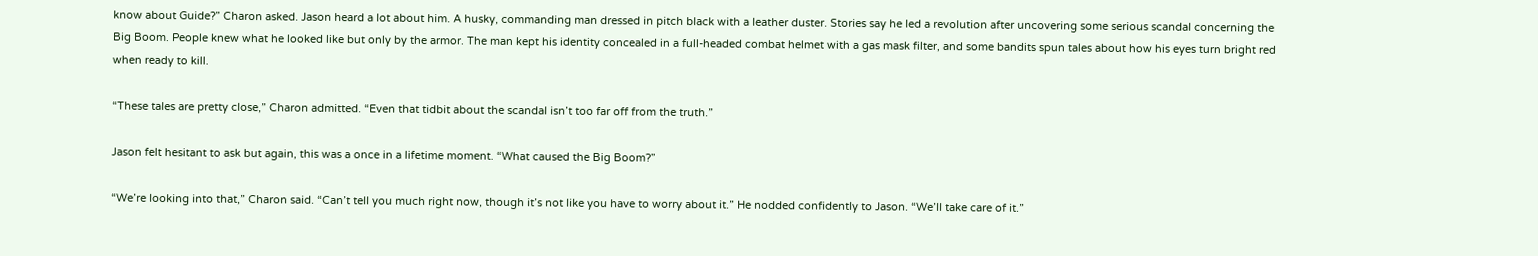know about Guide?” Charon asked. Jason heard a lot about him. A husky, commanding man dressed in pitch black with a leather duster. Stories say he led a revolution after uncovering some serious scandal concerning the Big Boom. People knew what he looked like but only by the armor. The man kept his identity concealed in a full-headed combat helmet with a gas mask filter, and some bandits spun tales about how his eyes turn bright red when ready to kill.

“These tales are pretty close,” Charon admitted. “Even that tidbit about the scandal isn’t too far off from the truth.”

Jason felt hesitant to ask but again, this was a once in a lifetime moment. “What caused the Big Boom?”

“We’re looking into that,” Charon said. “Can’t tell you much right now, though it’s not like you have to worry about it.” He nodded confidently to Jason. “We’ll take care of it.”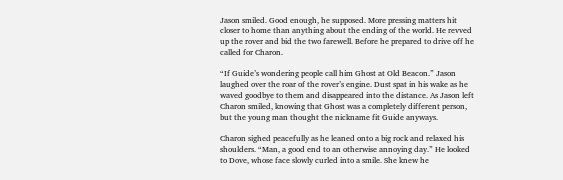Jason smiled. Good enough, he supposed. More pressing matters hit closer to home than anything about the ending of the world. He revved up the rover and bid the two farewell. Before he prepared to drive off he called for Charon.

“If Guide’s wondering people call him Ghost at Old Beacon.” Jason laughed over the roar of the rover’s engine. Dust spat in his wake as he waved goodbye to them and disappeared into the distance. As Jason left Charon smiled, knowing that Ghost was a completely different person, but the young man thought the nickname fit Guide anyways.

Charon sighed peacefully as he leaned onto a big rock and relaxed his shoulders. “Man, a good end to an otherwise annoying day.” He looked to Dove, whose face slowly curled into a smile. She knew he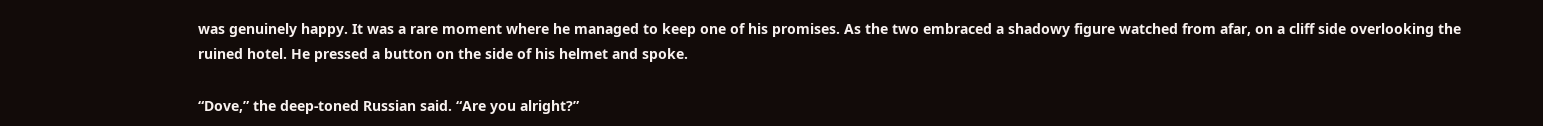was genuinely happy. It was a rare moment where he managed to keep one of his promises. As the two embraced a shadowy figure watched from afar, on a cliff side overlooking the ruined hotel. He pressed a button on the side of his helmet and spoke.

“Dove,” the deep-toned Russian said. “Are you alright?”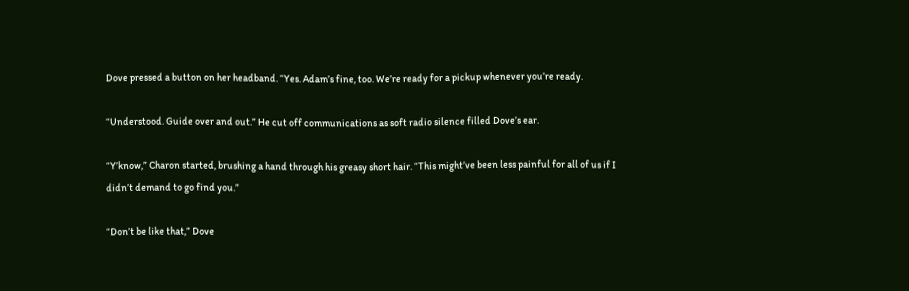Dove pressed a button on her headband. “Yes. Adam’s fine, too. We’re ready for a pickup whenever you’re ready.

“Understood. Guide over and out.” He cut off communications as soft radio silence filled Dove’s ear.

“Y’know,” Charon started, brushing a hand through his greasy short hair. “This might’ve been less painful for all of us if I didn’t demand to go find you.”

“Don’t be like that,” Dove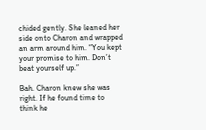chided gently. She leaned her side onto Charon and wrapped an arm around him. “You kept your promise to him. Don’t beat yourself up.”

Bah. Charon knew she was right. If he found time to think he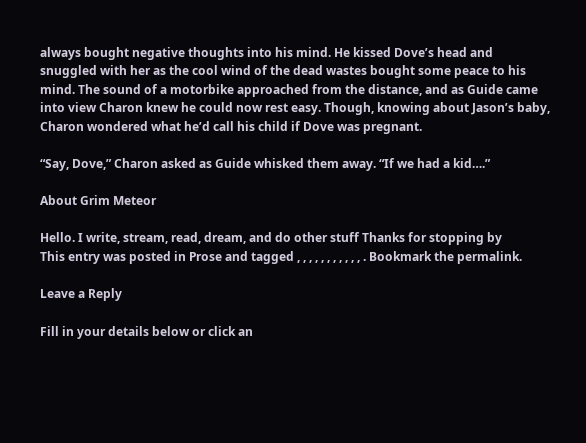always bought negative thoughts into his mind. He kissed Dove’s head and snuggled with her as the cool wind of the dead wastes bought some peace to his mind. The sound of a motorbike approached from the distance, and as Guide came into view Charon knew he could now rest easy. Though, knowing about Jason’s baby, Charon wondered what he’d call his child if Dove was pregnant.

“Say, Dove,” Charon asked as Guide whisked them away. “If we had a kid….”

About Grim Meteor

Hello. I write, stream, read, dream, and do other stuff Thanks for stopping by
This entry was posted in Prose and tagged , , , , , , , , , , , . Bookmark the permalink.

Leave a Reply

Fill in your details below or click an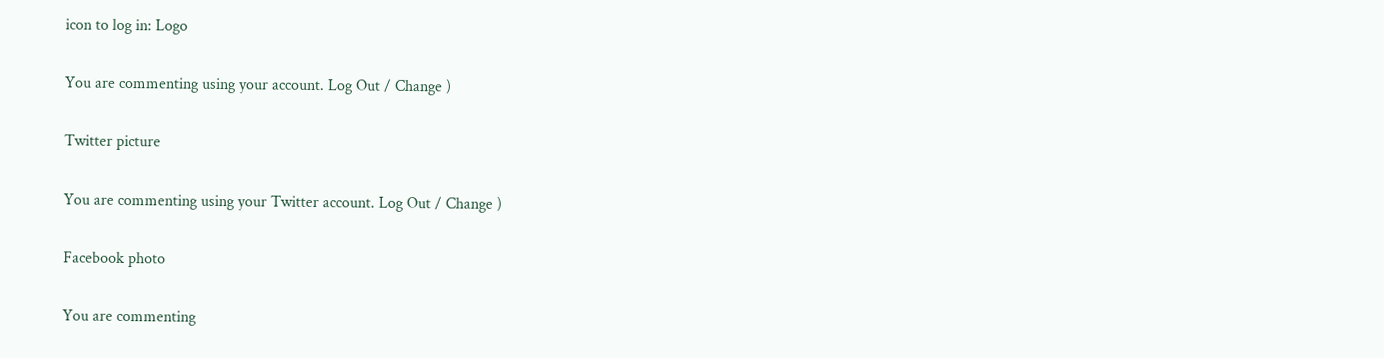icon to log in: Logo

You are commenting using your account. Log Out / Change )

Twitter picture

You are commenting using your Twitter account. Log Out / Change )

Facebook photo

You are commenting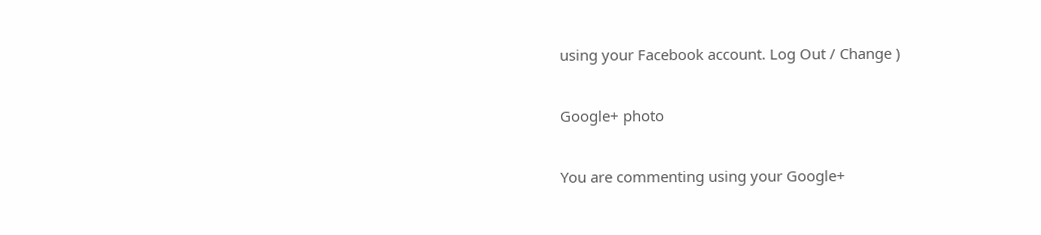using your Facebook account. Log Out / Change )

Google+ photo

You are commenting using your Google+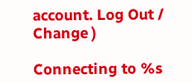account. Log Out / Change )

Connecting to %s